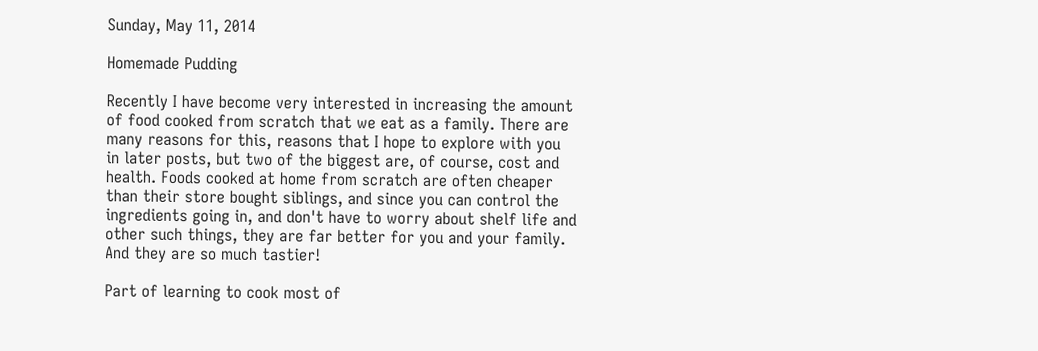Sunday, May 11, 2014

Homemade Pudding

Recently I have become very interested in increasing the amount of food cooked from scratch that we eat as a family. There are many reasons for this, reasons that I hope to explore with you in later posts, but two of the biggest are, of course, cost and health. Foods cooked at home from scratch are often cheaper than their store bought siblings, and since you can control the ingredients going in, and don't have to worry about shelf life and other such things, they are far better for you and your family. And they are so much tastier!

Part of learning to cook most of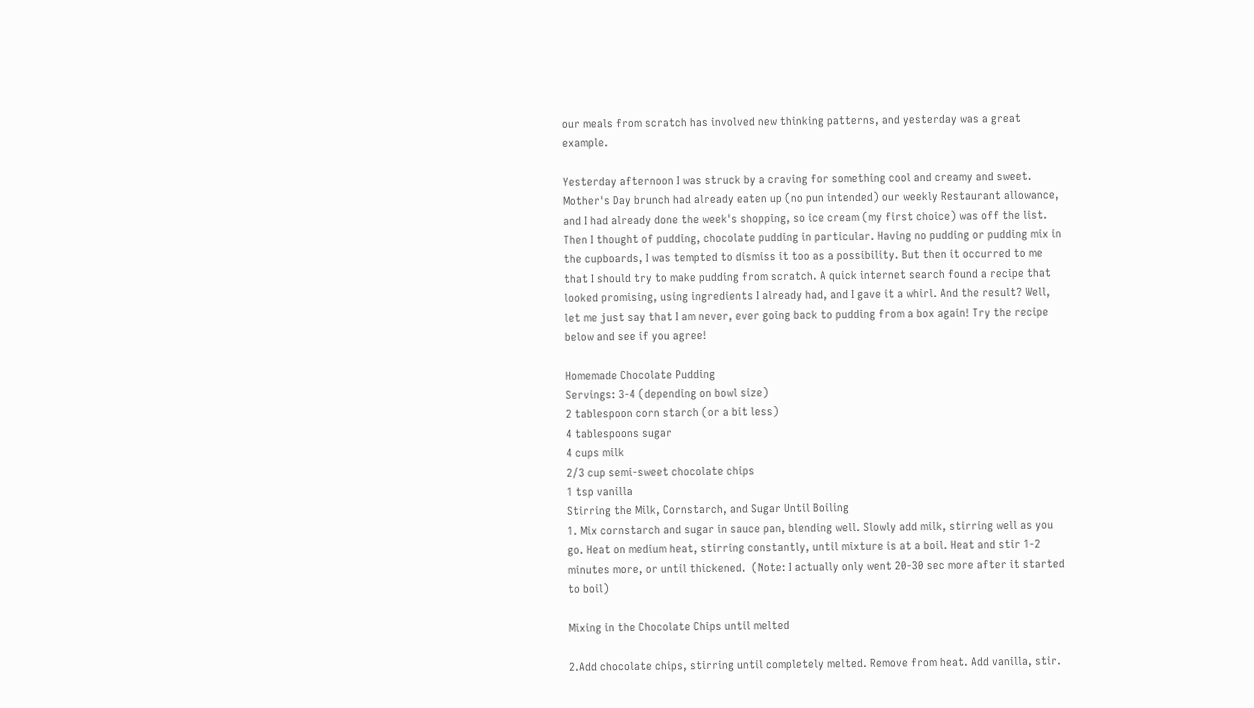our meals from scratch has involved new thinking patterns, and yesterday was a great example.

Yesterday afternoon I was struck by a craving for something cool and creamy and sweet. Mother's Day brunch had already eaten up (no pun intended) our weekly Restaurant allowance, and I had already done the week's shopping, so ice cream (my first choice) was off the list. Then I thought of pudding, chocolate pudding in particular. Having no pudding or pudding mix in the cupboards, I was tempted to dismiss it too as a possibility. But then it occurred to me that I should try to make pudding from scratch. A quick internet search found a recipe that looked promising, using ingredients I already had, and I gave it a whirl. And the result? Well, let me just say that I am never, ever going back to pudding from a box again! Try the recipe below and see if you agree!

Homemade Chocolate Pudding
Servings: 3-4 (depending on bowl size)
2 tablespoon corn starch (or a bit less)
4 tablespoons sugar
4 cups milk
2/3 cup semi-sweet chocolate chips
1 tsp vanilla
Stirring the Milk, Cornstarch, and Sugar Until Boiling
1. Mix cornstarch and sugar in sauce pan, blending well. Slowly add milk, stirring well as you go. Heat on medium heat, stirring constantly, until mixture is at a boil. Heat and stir 1-2 minutes more, or until thickened.  (Note: I actually only went 20-30 sec more after it started to boil)

Mixing in the Chocolate Chips until melted

2.Add chocolate chips, stirring until completely melted. Remove from heat. Add vanilla, stir.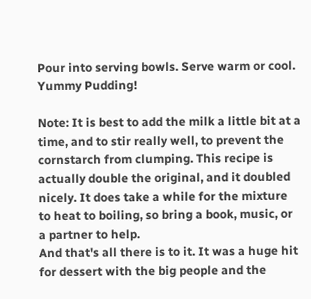Pour into serving bowls. Serve warm or cool.
Yummy Pudding!

Note: It is best to add the milk a little bit at a time, and to stir really well, to prevent the cornstarch from clumping. This recipe is actually double the original, and it doubled nicely. It does take a while for the mixture to heat to boiling, so bring a book, music, or a partner to help.
And that's all there is to it. It was a huge hit for dessert with the big people and the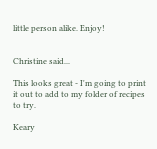little person alike. Enjoy!


Christine said...

This looks great - I'm going to print it out to add to my folder of recipes to try.

Keary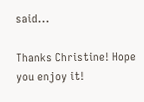said...

Thanks Christine! Hope you enjoy it!